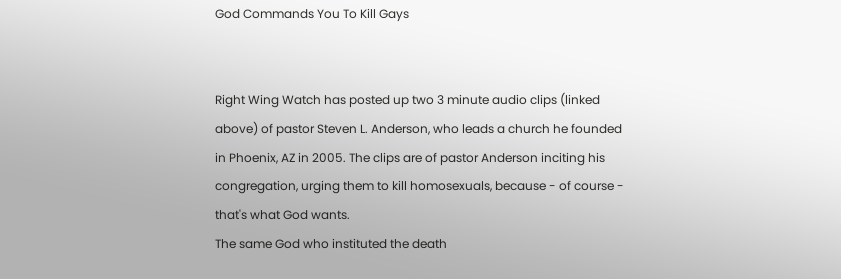God Commands You To Kill Gays


Right Wing Watch has posted up two 3 minute audio clips (linked above) of pastor Steven L. Anderson, who leads a church he founded in Phoenix, AZ in 2005. The clips are of pastor Anderson inciting his congregation, urging them to kill homosexuals, because - of course - that's what God wants.
The same God who instituted the death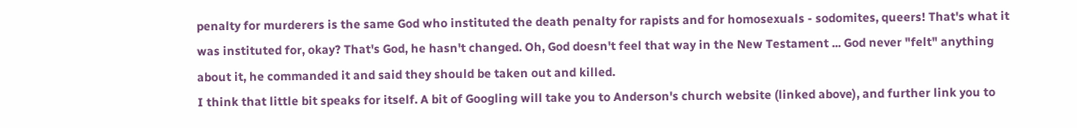penalty for murderers is the same God who instituted the death penalty for rapists and for homosexuals - sodomites, queers! That's what it was instituted for, okay? That's God, he hasn't changed. Oh, God doesn't feel that way in the New Testament ... God never "felt" anything about it, he commanded it and said they should be taken out and killed.
I think that little bit speaks for itself. A bit of Googling will take you to Anderson's church website (linked above), and further link you to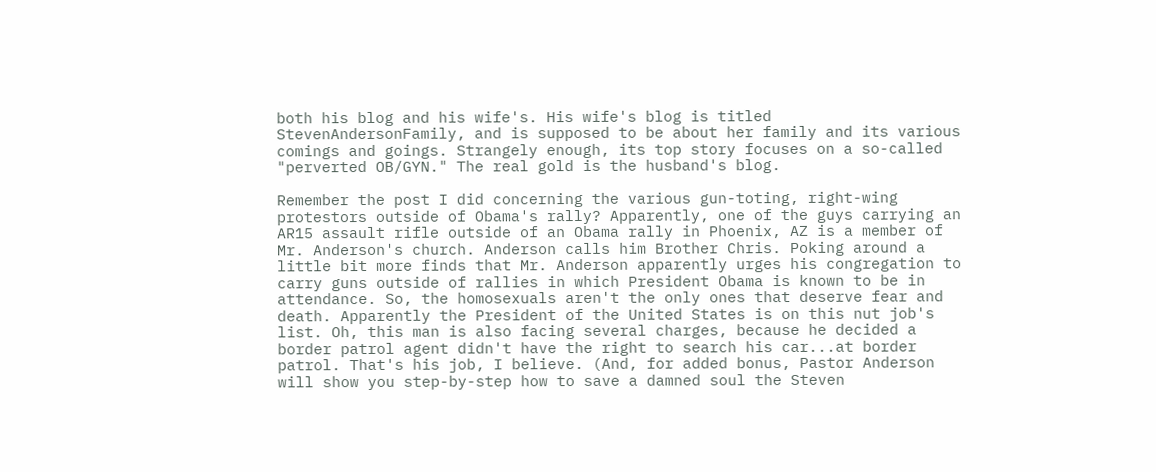both his blog and his wife's. His wife's blog is titled StevenAndersonFamily, and is supposed to be about her family and its various comings and goings. Strangely enough, its top story focuses on a so-called "perverted OB/GYN." The real gold is the husband's blog.

Remember the post I did concerning the various gun-toting, right-wing protestors outside of Obama's rally? Apparently, one of the guys carrying an AR15 assault rifle outside of an Obama rally in Phoenix, AZ is a member of Mr. Anderson's church. Anderson calls him Brother Chris. Poking around a little bit more finds that Mr. Anderson apparently urges his congregation to carry guns outside of rallies in which President Obama is known to be in attendance. So, the homosexuals aren't the only ones that deserve fear and death. Apparently the President of the United States is on this nut job's list. Oh, this man is also facing several charges, because he decided a border patrol agent didn't have the right to search his car...at border patrol. That's his job, I believe. (And, for added bonus, Pastor Anderson will show you step-by-step how to save a damned soul the Steven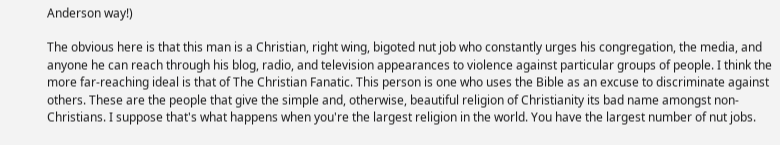Anderson way!)

The obvious here is that this man is a Christian, right wing, bigoted nut job who constantly urges his congregation, the media, and anyone he can reach through his blog, radio, and television appearances to violence against particular groups of people. I think the more far-reaching ideal is that of The Christian Fanatic. This person is one who uses the Bible as an excuse to discriminate against others. These are the people that give the simple and, otherwise, beautiful religion of Christianity its bad name amongst non-Christians. I suppose that's what happens when you're the largest religion in the world. You have the largest number of nut jobs.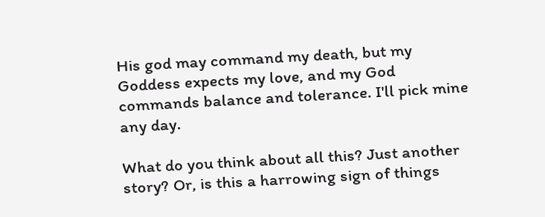His god may command my death, but my Goddess expects my love, and my God commands balance and tolerance. I'll pick mine any day.

What do you think about all this? Just another story? Or, is this a harrowing sign of things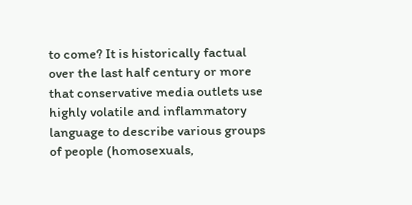to come? It is historically factual over the last half century or more that conservative media outlets use highly volatile and inflammatory language to describe various groups of people (homosexuals,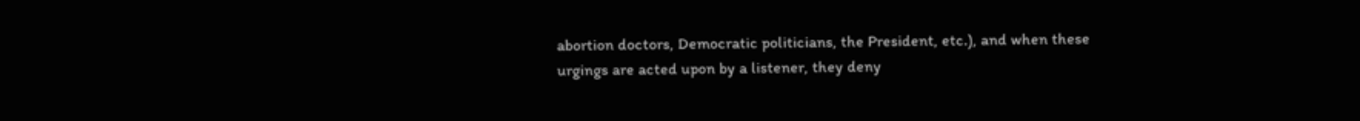abortion doctors, Democratic politicians, the President, etc.), and when these urgings are acted upon by a listener, they deny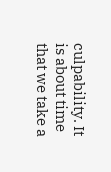culpability. It is about time that we take a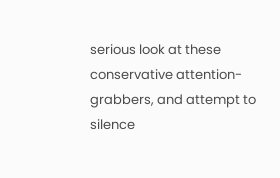serious look at these conservative attention-grabbers, and attempt to silence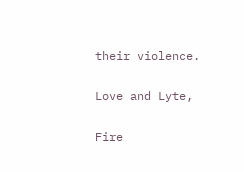their violence.

Love and Lyte,

Fire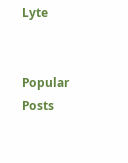Lyte


Popular Posts